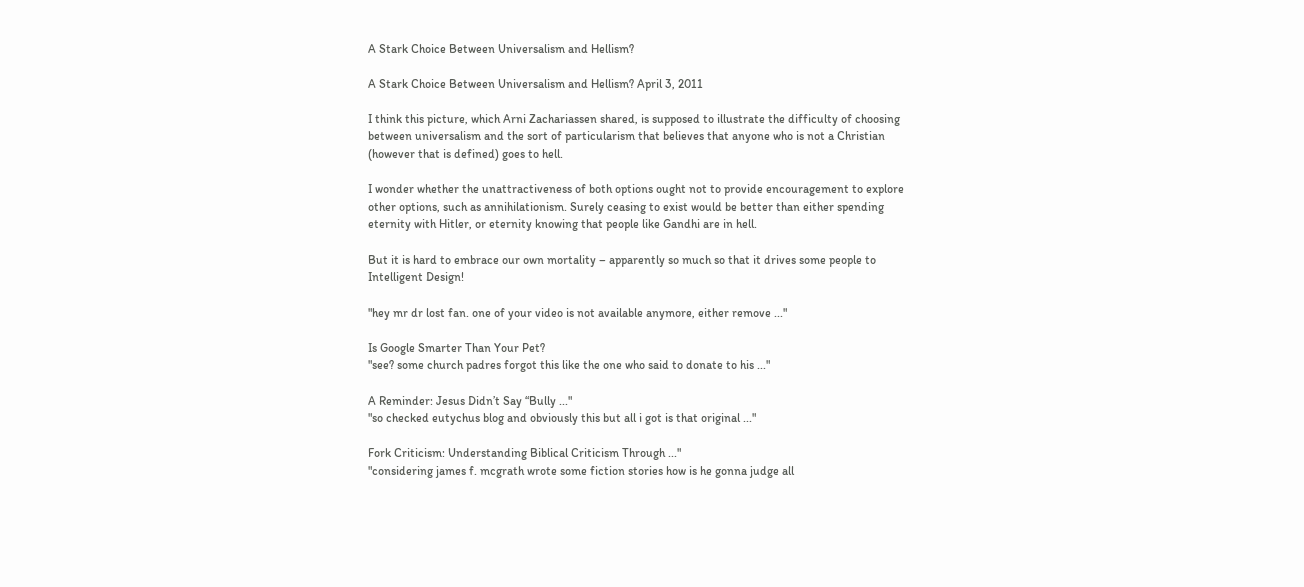A Stark Choice Between Universalism and Hellism?

A Stark Choice Between Universalism and Hellism? April 3, 2011

I think this picture, which Arni Zachariassen shared, is supposed to illustrate the difficulty of choosing between universalism and the sort of particularism that believes that anyone who is not a Christian (however that is defined) goes to hell.

I wonder whether the unattractiveness of both options ought not to provide encouragement to explore other options, such as annihilationism. Surely ceasing to exist would be better than either spending eternity with Hitler, or eternity knowing that people like Gandhi are in hell.

But it is hard to embrace our own mortality – apparently so much so that it drives some people to Intelligent Design!

"hey mr dr lost fan. one of your video is not available anymore, either remove ..."

Is Google Smarter Than Your Pet?
"see? some church padres forgot this like the one who said to donate to his ..."

A Reminder: Jesus Didn’t Say “Bully ..."
"so checked eutychus blog and obviously this but all i got is that original ..."

Fork Criticism: Understanding Biblical Criticism Through ..."
"considering james f. mcgrath wrote some fiction stories how is he gonna judge all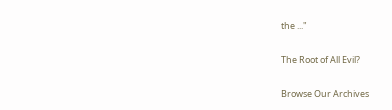the ..."

The Root of All Evil?

Browse Our Archives